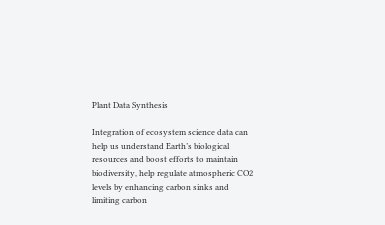Plant Data Synthesis

Integration of ecosystem science data can help us understand Earth’s biological resources and boost efforts to maintain biodiversity, help regulate atmospheric CO2 levels by enhancing carbon sinks and limiting carbon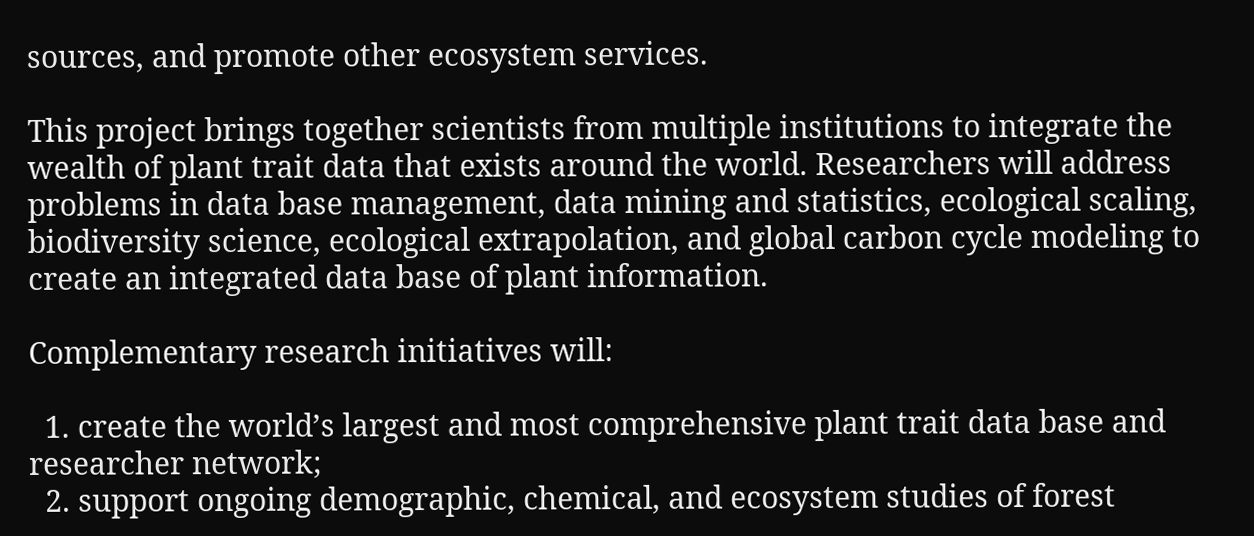sources, and promote other ecosystem services.

This project brings together scientists from multiple institutions to integrate the wealth of plant trait data that exists around the world. Researchers will address problems in data base management, data mining and statistics, ecological scaling, biodiversity science, ecological extrapolation, and global carbon cycle modeling to create an integrated data base of plant information.

Complementary research initiatives will:

  1. create the world’s largest and most comprehensive plant trait data base and researcher network;
  2. support ongoing demographic, chemical, and ecosystem studies of forest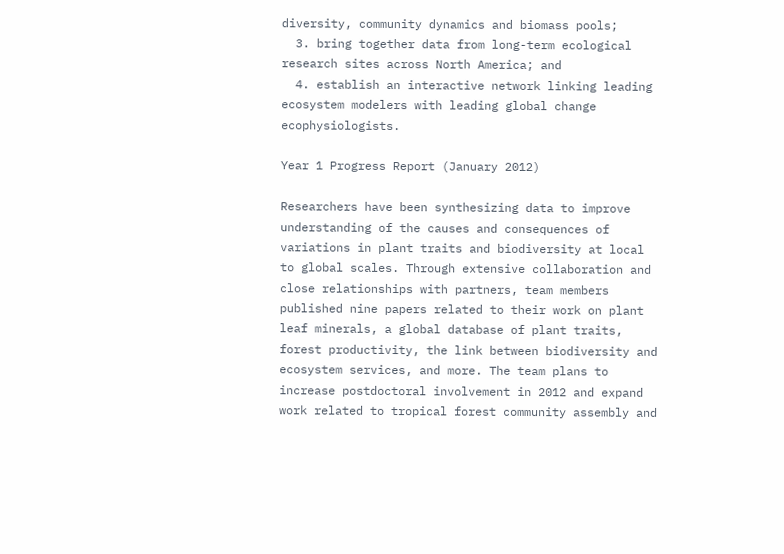diversity, community dynamics and biomass pools;
  3. bring together data from long-term ecological research sites across North America; and
  4. establish an interactive network linking leading ecosystem modelers with leading global change ecophysiologists.

Year 1 Progress Report (January 2012)

Researchers have been synthesizing data to improve understanding of the causes and consequences of variations in plant traits and biodiversity at local to global scales. Through extensive collaboration and close relationships with partners, team members published nine papers related to their work on plant leaf minerals, a global database of plant traits, forest productivity, the link between biodiversity and ecosystem services, and more. The team plans to increase postdoctoral involvement in 2012 and expand work related to tropical forest community assembly and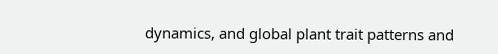dynamics, and global plant trait patterns and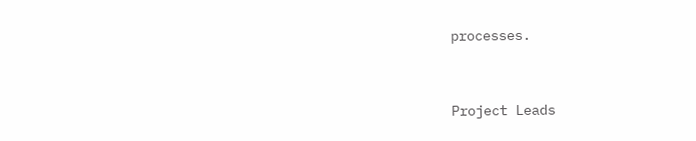processes.


Project Leads